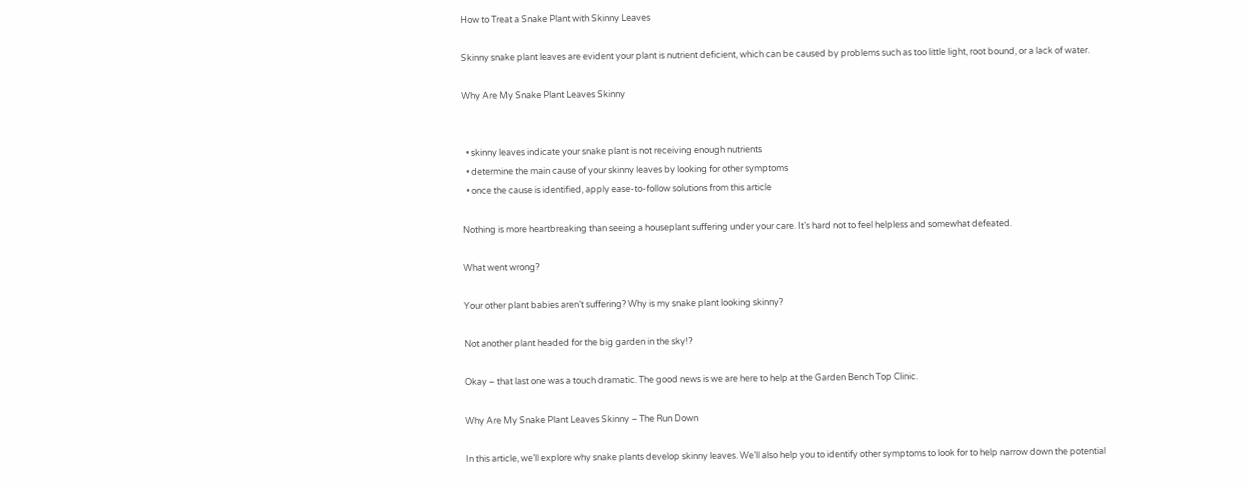How to Treat a Snake Plant with Skinny Leaves

Skinny snake plant leaves are evident your plant is nutrient deficient, which can be caused by problems such as too little light, root bound, or a lack of water.

Why Are My Snake Plant Leaves Skinny


  • skinny leaves indicate your snake plant is not receiving enough nutrients
  • determine the main cause of your skinny leaves by looking for other symptoms
  • once the cause is identified, apply ease-to-follow solutions from this article

Nothing is more heartbreaking than seeing a houseplant suffering under your care. It’s hard not to feel helpless and somewhat defeated.

What went wrong?

Your other plant babies aren’t suffering? Why is my snake plant looking skinny?

Not another plant headed for the big garden in the sky!?

Okay – that last one was a touch dramatic. The good news is we are here to help at the Garden Bench Top Clinic.

Why Are My Snake Plant Leaves Skinny – The Run Down

In this article, we’ll explore why snake plants develop skinny leaves. We’ll also help you to identify other symptoms to look for to help narrow down the potential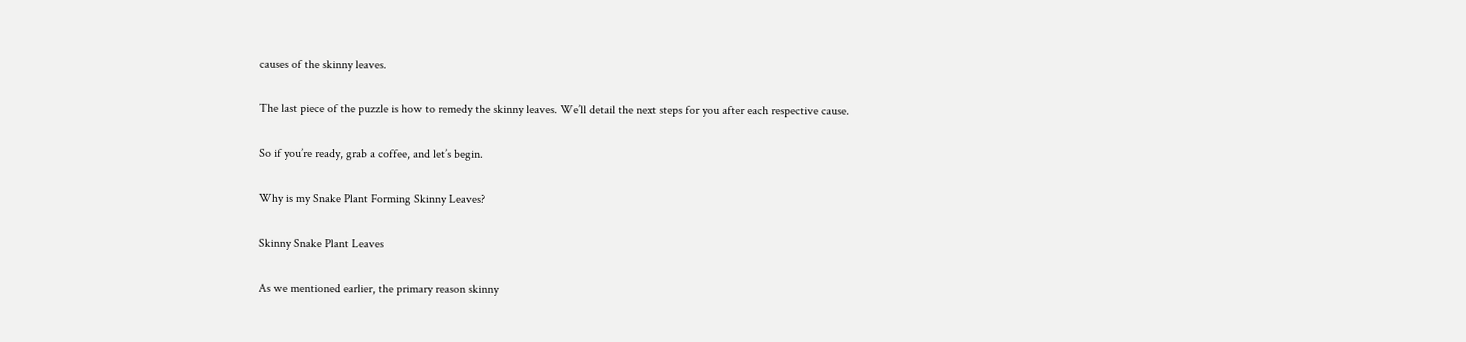causes of the skinny leaves.

The last piece of the puzzle is how to remedy the skinny leaves. We’ll detail the next steps for you after each respective cause.

So if you’re ready, grab a coffee, and let’s begin.

Why is my Snake Plant Forming Skinny Leaves?

Skinny Snake Plant Leaves

As we mentioned earlier, the primary reason skinny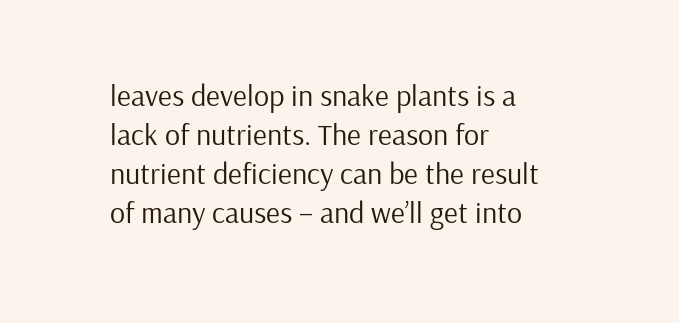leaves develop in snake plants is a lack of nutrients. The reason for nutrient deficiency can be the result of many causes – and we’ll get into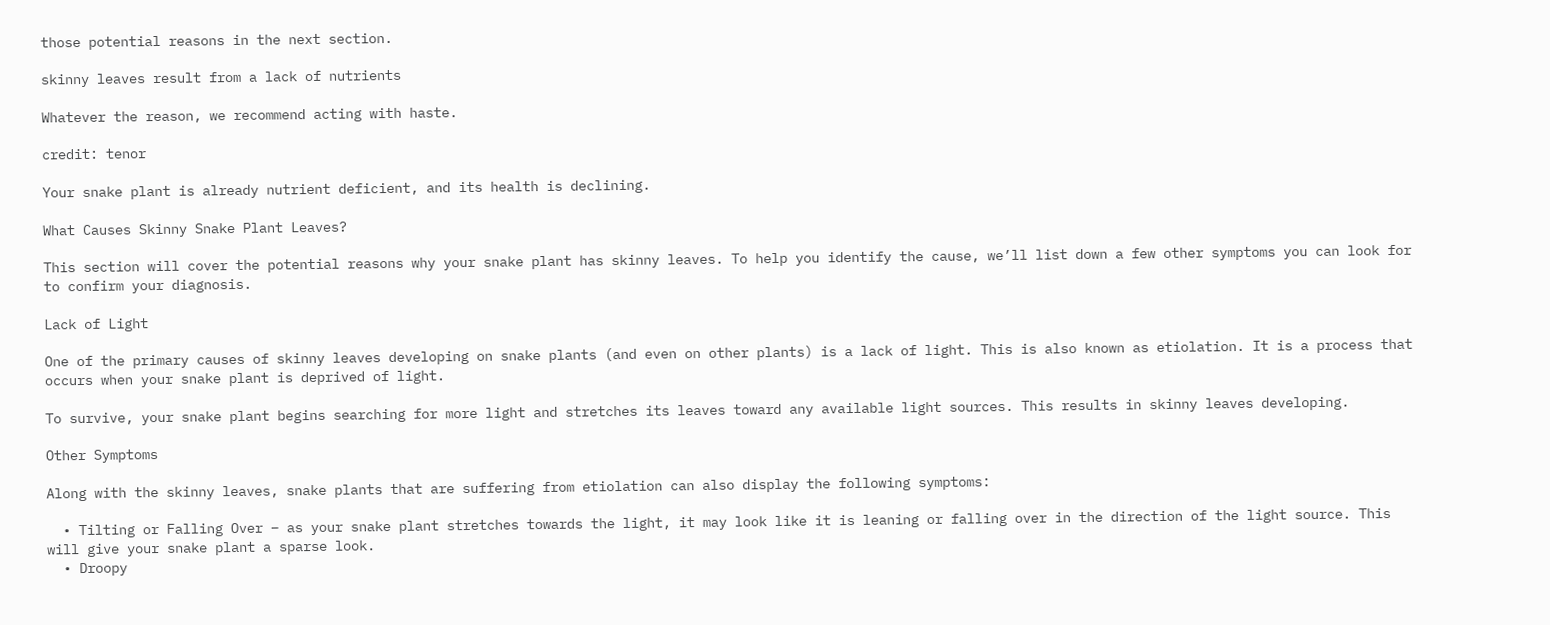those potential reasons in the next section.

skinny leaves result from a lack of nutrients

Whatever the reason, we recommend acting with haste.

credit: tenor

Your snake plant is already nutrient deficient, and its health is declining.

What Causes Skinny Snake Plant Leaves?

This section will cover the potential reasons why your snake plant has skinny leaves. To help you identify the cause, we’ll list down a few other symptoms you can look for to confirm your diagnosis.

Lack of Light

One of the primary causes of skinny leaves developing on snake plants (and even on other plants) is a lack of light. This is also known as etiolation. It is a process that occurs when your snake plant is deprived of light.

To survive, your snake plant begins searching for more light and stretches its leaves toward any available light sources. This results in skinny leaves developing.

Other Symptoms

Along with the skinny leaves, snake plants that are suffering from etiolation can also display the following symptoms:

  • Tilting or Falling Over – as your snake plant stretches towards the light, it may look like it is leaning or falling over in the direction of the light source. This will give your snake plant a sparse look.
  • Droopy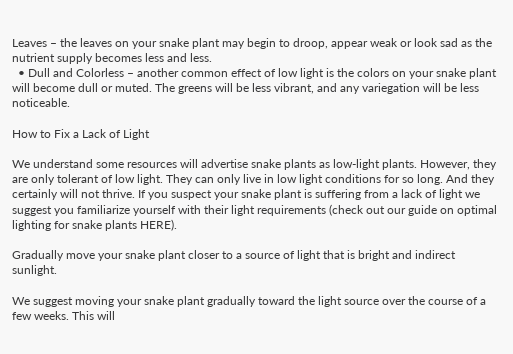Leaves – the leaves on your snake plant may begin to droop, appear weak or look sad as the nutrient supply becomes less and less.
  • Dull and Colorless – another common effect of low light is the colors on your snake plant will become dull or muted. The greens will be less vibrant, and any variegation will be less noticeable.

How to Fix a Lack of Light

We understand some resources will advertise snake plants as low-light plants. However, they are only tolerant of low light. They can only live in low light conditions for so long. And they certainly will not thrive. If you suspect your snake plant is suffering from a lack of light we suggest you familiarize yourself with their light requirements (check out our guide on optimal lighting for snake plants HERE).

Gradually move your snake plant closer to a source of light that is bright and indirect sunlight.

We suggest moving your snake plant gradually toward the light source over the course of a few weeks. This will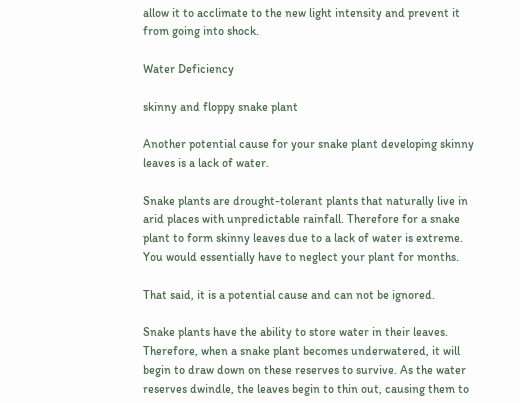allow it to acclimate to the new light intensity and prevent it from going into shock.

Water Deficiency

skinny and floppy snake plant

Another potential cause for your snake plant developing skinny leaves is a lack of water.

Snake plants are drought-tolerant plants that naturally live in arid places with unpredictable rainfall. Therefore for a snake plant to form skinny leaves due to a lack of water is extreme. You would essentially have to neglect your plant for months.

That said, it is a potential cause and can not be ignored.

Snake plants have the ability to store water in their leaves. Therefore, when a snake plant becomes underwatered, it will begin to draw down on these reserves to survive. As the water reserves dwindle, the leaves begin to thin out, causing them to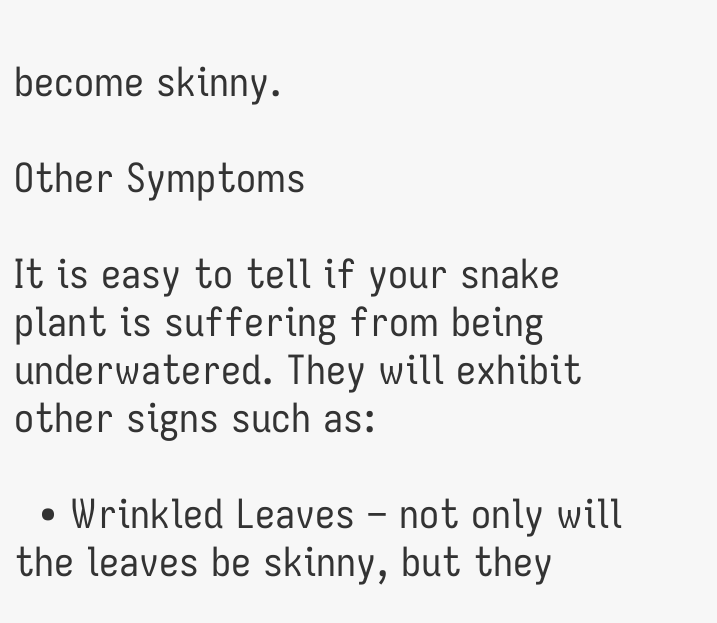become skinny.

Other Symptoms

It is easy to tell if your snake plant is suffering from being underwatered. They will exhibit other signs such as:

  • Wrinkled Leaves – not only will the leaves be skinny, but they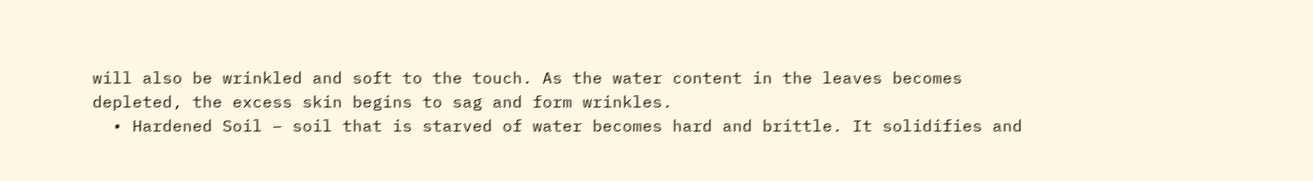will also be wrinkled and soft to the touch. As the water content in the leaves becomes depleted, the excess skin begins to sag and form wrinkles.
  • Hardened Soil – soil that is starved of water becomes hard and brittle. It solidifies and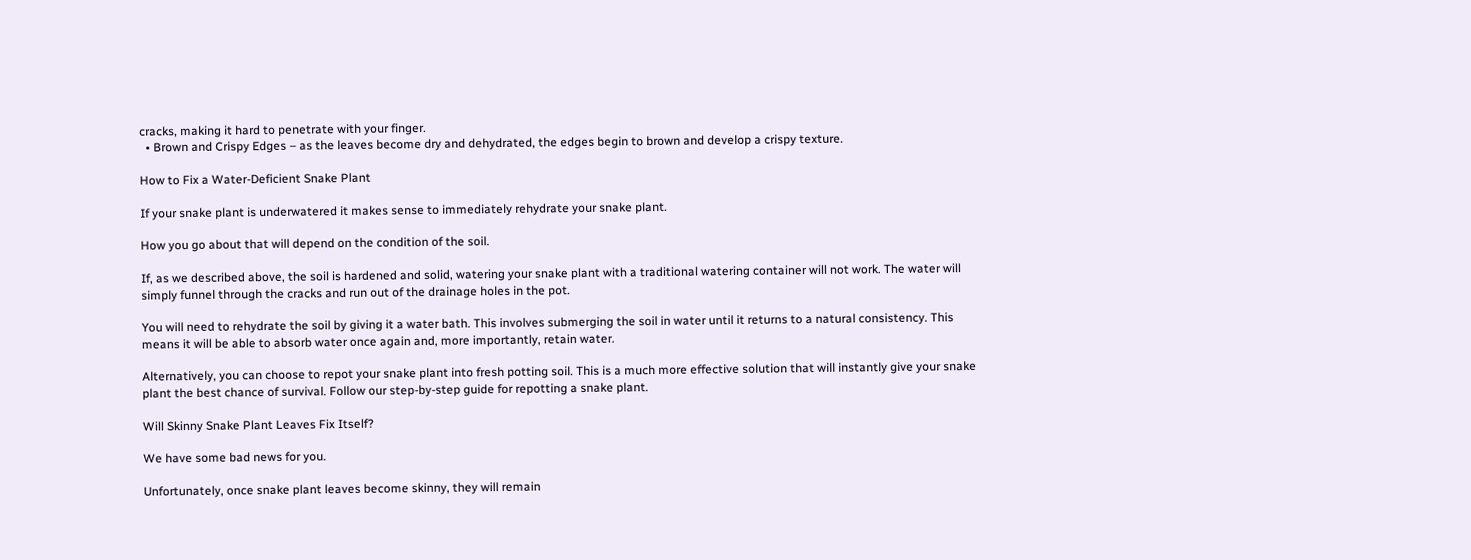cracks, making it hard to penetrate with your finger.
  • Brown and Crispy Edges – as the leaves become dry and dehydrated, the edges begin to brown and develop a crispy texture.

How to Fix a Water-Deficient Snake Plant

If your snake plant is underwatered it makes sense to immediately rehydrate your snake plant.

How you go about that will depend on the condition of the soil.

If, as we described above, the soil is hardened and solid, watering your snake plant with a traditional watering container will not work. The water will simply funnel through the cracks and run out of the drainage holes in the pot.

You will need to rehydrate the soil by giving it a water bath. This involves submerging the soil in water until it returns to a natural consistency. This means it will be able to absorb water once again and, more importantly, retain water.

Alternatively, you can choose to repot your snake plant into fresh potting soil. This is a much more effective solution that will instantly give your snake plant the best chance of survival. Follow our step-by-step guide for repotting a snake plant.

Will Skinny Snake Plant Leaves Fix Itself?

We have some bad news for you.

Unfortunately, once snake plant leaves become skinny, they will remain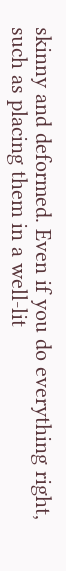skinny and deformed. Even if you do everything right, such as placing them in a well-lit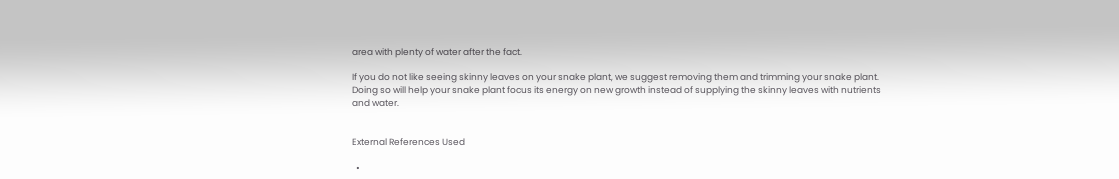area with plenty of water after the fact.

If you do not like seeing skinny leaves on your snake plant, we suggest removing them and trimming your snake plant. Doing so will help your snake plant focus its energy on new growth instead of supplying the skinny leaves with nutrients and water.


External References Used

  •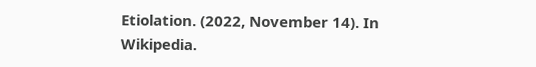Etiolation. (2022, November 14). In Wikipedia.